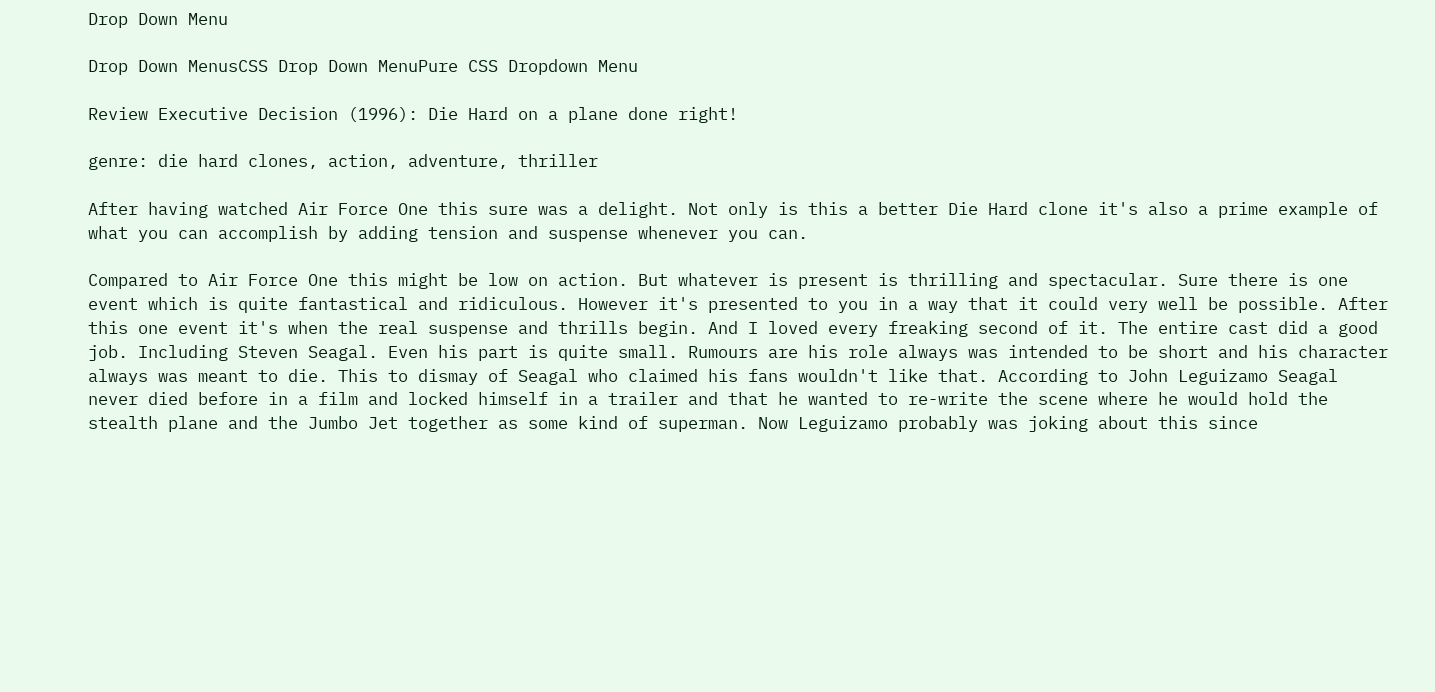Drop Down Menu

Drop Down MenusCSS Drop Down MenuPure CSS Dropdown Menu

Review Executive Decision (1996): Die Hard on a plane done right!

genre: die hard clones, action, adventure, thriller

After having watched Air Force One this sure was a delight. Not only is this a better Die Hard clone it's also a prime example of what you can accomplish by adding tension and suspense whenever you can.

Compared to Air Force One this might be low on action. But whatever is present is thrilling and spectacular. Sure there is one event which is quite fantastical and ridiculous. However it's presented to you in a way that it could very well be possible. After this one event it's when the real suspense and thrills begin. And I loved every freaking second of it. The entire cast did a good job. Including Steven Seagal. Even his part is quite small. Rumours are his role always was intended to be short and his character always was meant to die. This to dismay of Seagal who claimed his fans wouldn't like that. According to John Leguizamo Seagal never died before in a film and locked himself in a trailer and that he wanted to re-write the scene where he would hold the stealth plane and the Jumbo Jet together as some kind of superman. Now Leguizamo probably was joking about this since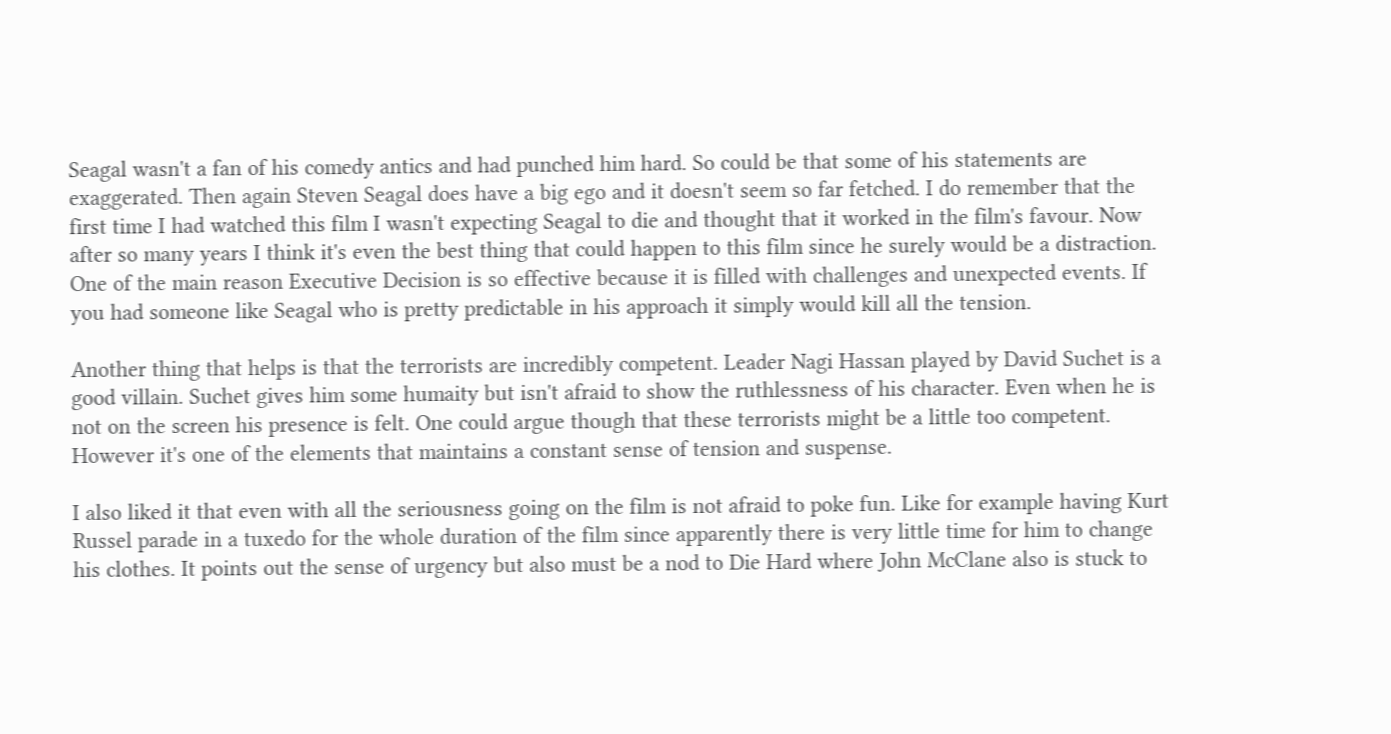Seagal wasn't a fan of his comedy antics and had punched him hard. So could be that some of his statements are exaggerated. Then again Steven Seagal does have a big ego and it doesn't seem so far fetched. I do remember that the first time I had watched this film I wasn't expecting Seagal to die and thought that it worked in the film's favour. Now after so many years I think it's even the best thing that could happen to this film since he surely would be a distraction. One of the main reason Executive Decision is so effective because it is filled with challenges and unexpected events. If you had someone like Seagal who is pretty predictable in his approach it simply would kill all the tension.

Another thing that helps is that the terrorists are incredibly competent. Leader Nagi Hassan played by David Suchet is a good villain. Suchet gives him some humaity but isn't afraid to show the ruthlessness of his character. Even when he is not on the screen his presence is felt. One could argue though that these terrorists might be a little too competent. However it's one of the elements that maintains a constant sense of tension and suspense.

I also liked it that even with all the seriousness going on the film is not afraid to poke fun. Like for example having Kurt Russel parade in a tuxedo for the whole duration of the film since apparently there is very little time for him to change his clothes. It points out the sense of urgency but also must be a nod to Die Hard where John McClane also is stuck to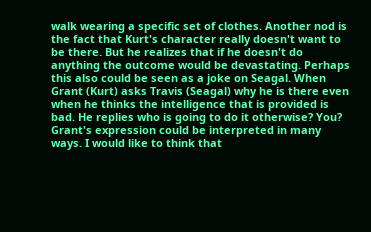walk wearing a specific set of clothes. Another nod is the fact that Kurt's character really doesn't want to be there. But he realizes that if he doesn't do anything the outcome would be devastating. Perhaps this also could be seen as a joke on Seagal. When Grant (Kurt) asks Travis (Seagal) why he is there even when he thinks the intelligence that is provided is bad. He replies who is going to do it otherwise? You? Grant's expression could be interpreted in many ways. I would like to think that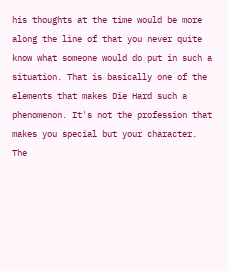his thoughts at the time would be more along the line of that you never quite know what someone would do put in such a situation. That is basically one of the elements that makes Die Hard such a phenomenon. It's not the profession that makes you special but your character. The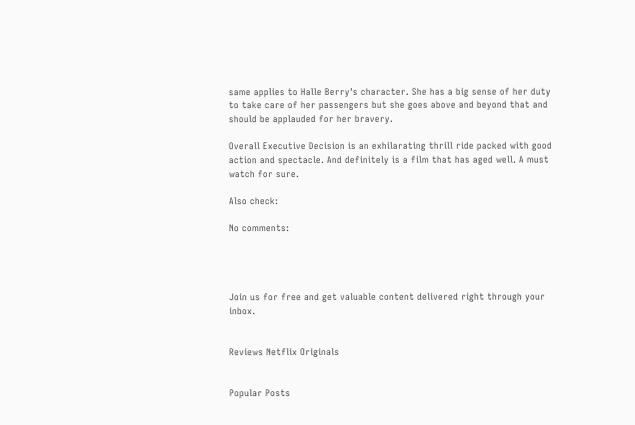same applies to Halle Berry's character. She has a big sense of her duty to take care of her passengers but she goes above and beyond that and should be applauded for her bravery.

Overall Executive Decision is an exhilarating thrill ride packed with good action and spectacle. And definitely is a film that has aged well. A must watch for sure.

Also check:

No comments:




Join us for free and get valuable content delivered right through your inbox.


Reviews Netflix Originals


Popular Posts